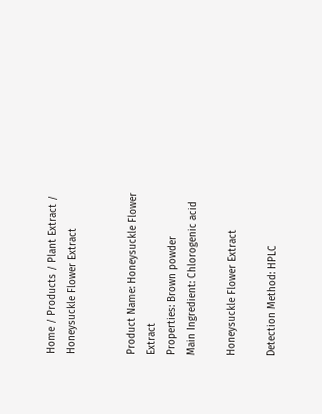Home / Products / Plant Extract / Honeysuckle Flower Extract


Product Name: Honeysuckle Flower Extract
Properties: Brown powder
Main Ingredient: Chlorogenic acid

Honeysuckle Flower Extract

Detection Method: HPLC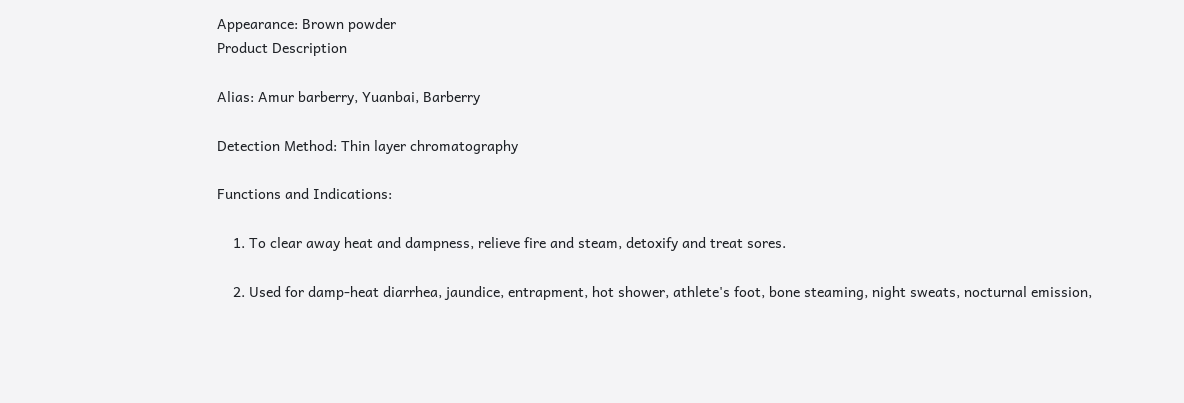Appearance: Brown powder
Product Description

Alias: Amur barberry, Yuanbai, Barberry

Detection Method: Thin layer chromatography

Functions and Indications:

    1. To clear away heat and dampness, relieve fire and steam, detoxify and treat sores.

    2. Used for damp-heat diarrhea, jaundice, entrapment, hot shower, athlete's foot, bone steaming, night sweats, nocturnal emission,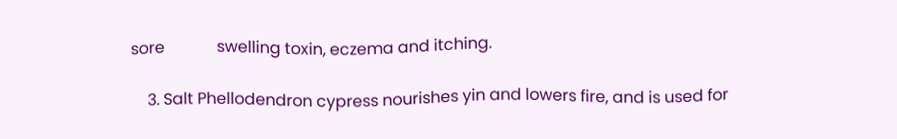sore             swelling toxin, eczema and itching.

    3. Salt Phellodendron cypress nourishes yin and lowers fire, and is used for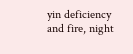yin deficiency and fire, night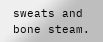sweats and bone steam.